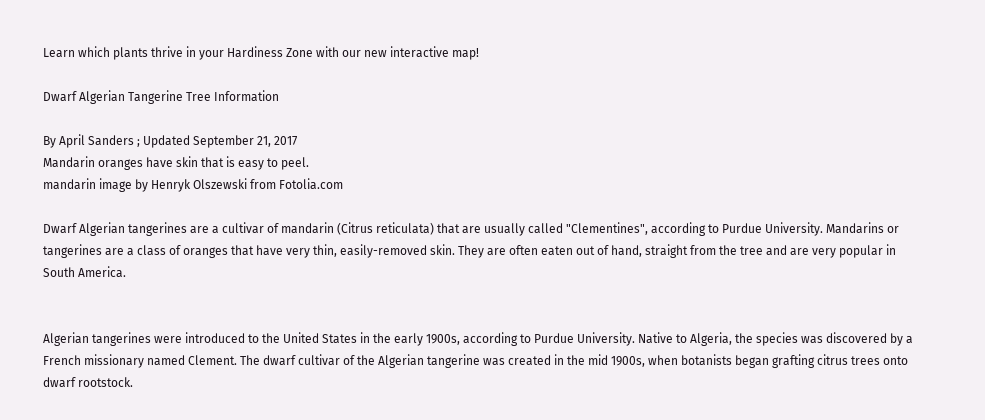Learn which plants thrive in your Hardiness Zone with our new interactive map!

Dwarf Algerian Tangerine Tree Information

By April Sanders ; Updated September 21, 2017
Mandarin oranges have skin that is easy to peel.
mandarin image by Henryk Olszewski from Fotolia.com

Dwarf Algerian tangerines are a cultivar of mandarin (Citrus reticulata) that are usually called "Clementines", according to Purdue University. Mandarins or tangerines are a class of oranges that have very thin, easily-removed skin. They are often eaten out of hand, straight from the tree and are very popular in South America.


Algerian tangerines were introduced to the United States in the early 1900s, according to Purdue University. Native to Algeria, the species was discovered by a French missionary named Clement. The dwarf cultivar of the Algerian tangerine was created in the mid 1900s, when botanists began grafting citrus trees onto dwarf rootstock.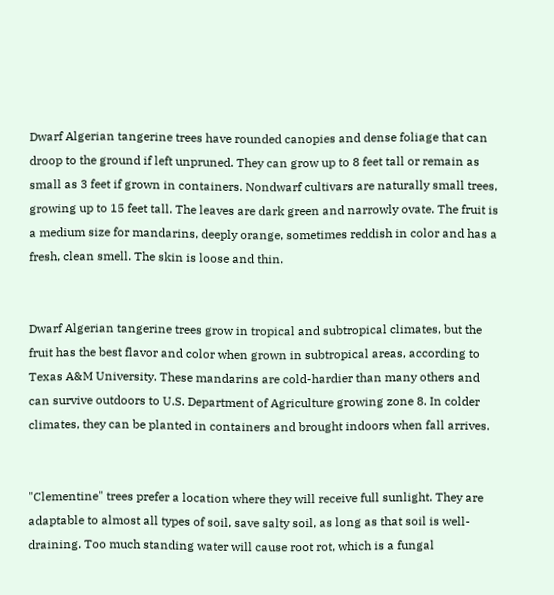Dwarf Algerian tangerine trees have rounded canopies and dense foliage that can droop to the ground if left unpruned. They can grow up to 8 feet tall or remain as small as 3 feet if grown in containers. Nondwarf cultivars are naturally small trees, growing up to 15 feet tall. The leaves are dark green and narrowly ovate. The fruit is a medium size for mandarins, deeply orange, sometimes reddish in color and has a fresh, clean smell. The skin is loose and thin.


Dwarf Algerian tangerine trees grow in tropical and subtropical climates, but the fruit has the best flavor and color when grown in subtropical areas, according to Texas A&M University. These mandarins are cold-hardier than many others and can survive outdoors to U.S. Department of Agriculture growing zone 8. In colder climates, they can be planted in containers and brought indoors when fall arrives.


"Clementine" trees prefer a location where they will receive full sunlight. They are adaptable to almost all types of soil, save salty soil, as long as that soil is well-draining. Too much standing water will cause root rot, which is a fungal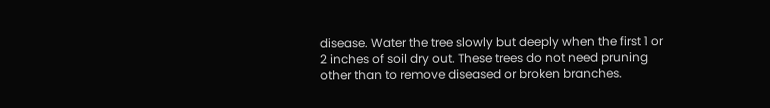disease. Water the tree slowly but deeply when the first 1 or 2 inches of soil dry out. These trees do not need pruning other than to remove diseased or broken branches.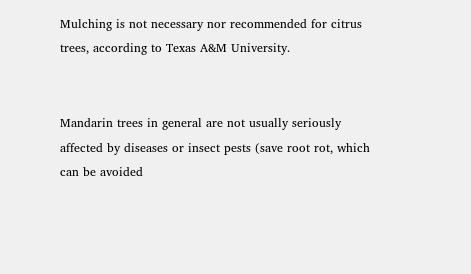Mulching is not necessary nor recommended for citrus trees, according to Texas A&M University.


Mandarin trees in general are not usually seriously affected by diseases or insect pests (save root rot, which can be avoided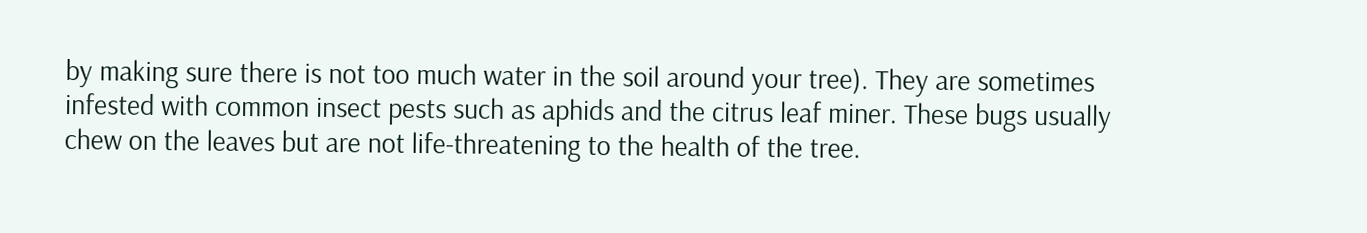by making sure there is not too much water in the soil around your tree). They are sometimes infested with common insect pests such as aphids and the citrus leaf miner. These bugs usually chew on the leaves but are not life-threatening to the health of the tree.